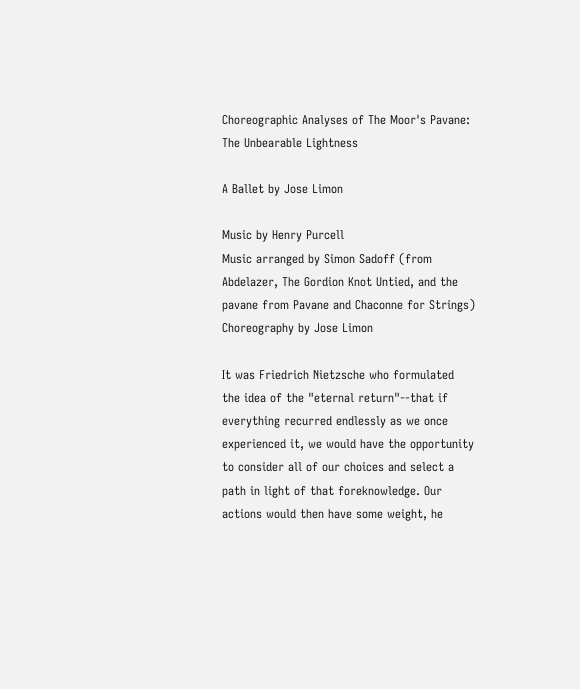Choreographic Analyses of The Moor's Pavane: The Unbearable Lightness

A Ballet by Jose Limon

Music by Henry Purcell
Music arranged by Simon Sadoff (from Abdelazer, The Gordion Knot Untied, and the pavane from Pavane and Chaconne for Strings)
Choreography by Jose Limon

It was Friedrich Nietzsche who formulated the idea of the "eternal return"--that if everything recurred endlessly as we once experienced it, we would have the opportunity to consider all of our choices and select a path in light of that foreknowledge. Our actions would then have some weight, he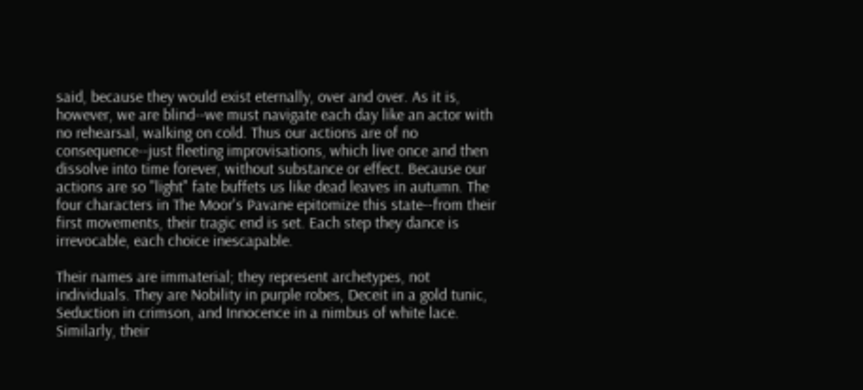said, because they would exist eternally, over and over. As it is, however, we are blind--we must navigate each day like an actor with no rehearsal, walking on cold. Thus our actions are of no consequence--just fleeting improvisations, which live once and then dissolve into time forever, without substance or effect. Because our actions are so "light" fate buffets us like dead leaves in autumn. The four characters in The Moor's Pavane epitomize this state--from their first movements, their tragic end is set. Each step they dance is irrevocable, each choice inescapable.

Their names are immaterial; they represent archetypes, not individuals. They are Nobility in purple robes, Deceit in a gold tunic, Seduction in crimson, and Innocence in a nimbus of white lace. Similarly, their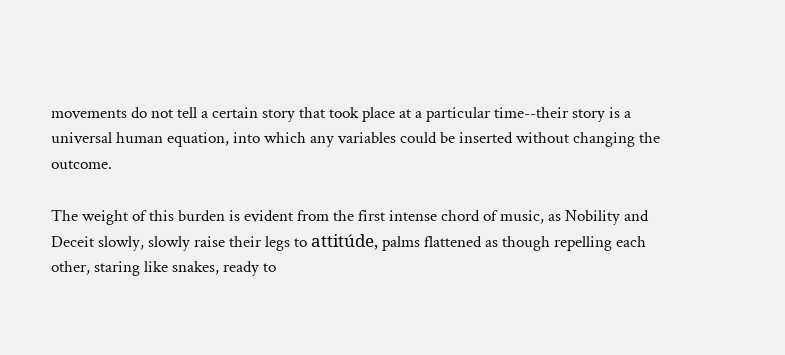movements do not tell a certain story that took place at a particular time--their story is a universal human equation, into which any variables could be inserted without changing the outcome.

The weight of this burden is evident from the first intense chord of music, as Nobility and Deceit slowly, slowly raise their legs to attitúde, palms flattened as though repelling each other, staring like snakes, ready to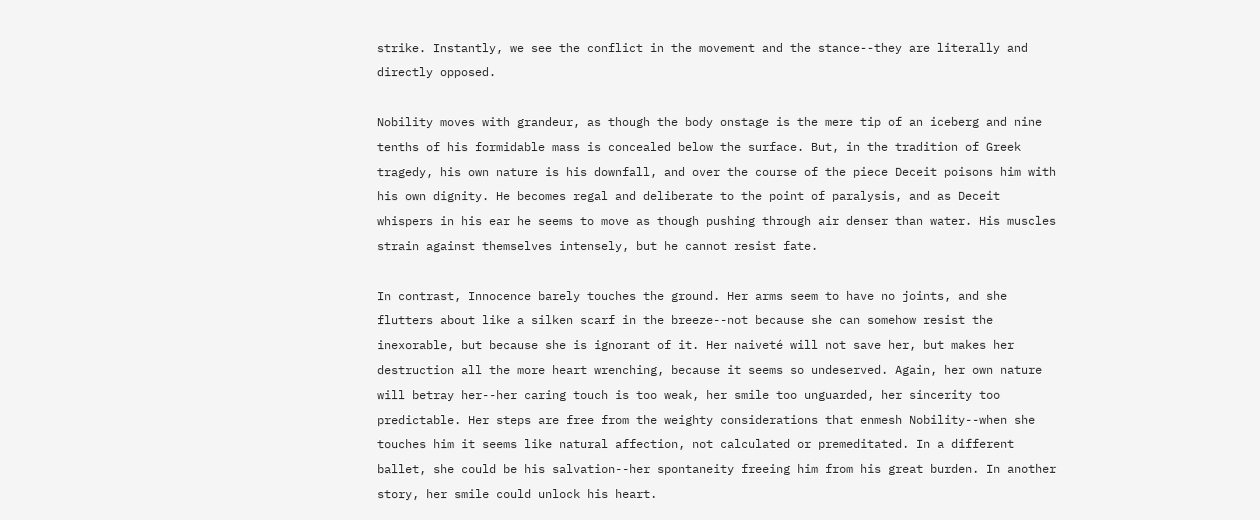strike. Instantly, we see the conflict in the movement and the stance--they are literally and directly opposed.

Nobility moves with grandeur, as though the body onstage is the mere tip of an iceberg and nine tenths of his formidable mass is concealed below the surface. But, in the tradition of Greek tragedy, his own nature is his downfall, and over the course of the piece Deceit poisons him with his own dignity. He becomes regal and deliberate to the point of paralysis, and as Deceit whispers in his ear he seems to move as though pushing through air denser than water. His muscles strain against themselves intensely, but he cannot resist fate.

In contrast, Innocence barely touches the ground. Her arms seem to have no joints, and she flutters about like a silken scarf in the breeze--not because she can somehow resist the inexorable, but because she is ignorant of it. Her naiveté will not save her, but makes her destruction all the more heart wrenching, because it seems so undeserved. Again, her own nature will betray her--her caring touch is too weak, her smile too unguarded, her sincerity too predictable. Her steps are free from the weighty considerations that enmesh Nobility--when she touches him it seems like natural affection, not calculated or premeditated. In a different ballet, she could be his salvation--her spontaneity freeing him from his great burden. In another story, her smile could unlock his heart.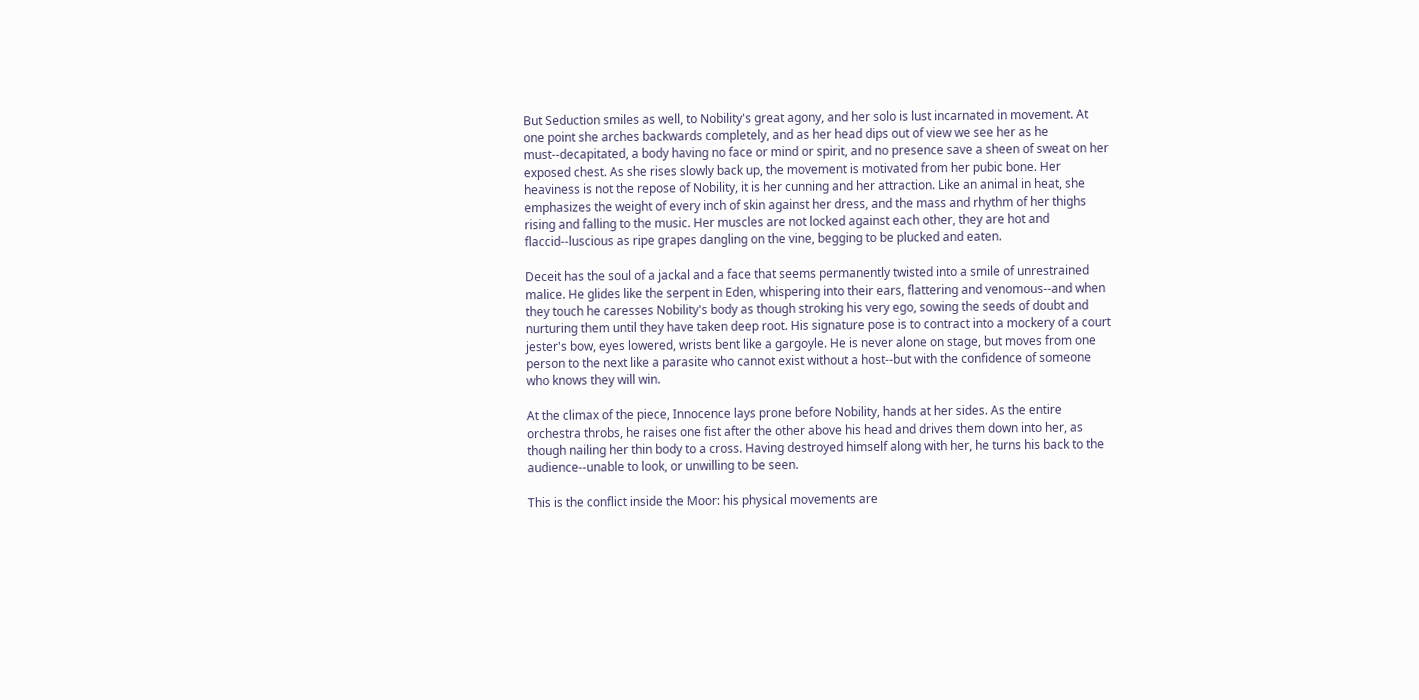But Seduction smiles as well, to Nobility's great agony, and her solo is lust incarnated in movement. At one point she arches backwards completely, and as her head dips out of view we see her as he must--decapitated, a body having no face or mind or spirit, and no presence save a sheen of sweat on her exposed chest. As she rises slowly back up, the movement is motivated from her pubic bone. Her heaviness is not the repose of Nobility, it is her cunning and her attraction. Like an animal in heat, she emphasizes the weight of every inch of skin against her dress, and the mass and rhythm of her thighs rising and falling to the music. Her muscles are not locked against each other, they are hot and flaccid--luscious as ripe grapes dangling on the vine, begging to be plucked and eaten.

Deceit has the soul of a jackal and a face that seems permanently twisted into a smile of unrestrained malice. He glides like the serpent in Eden, whispering into their ears, flattering and venomous--and when they touch he caresses Nobility's body as though stroking his very ego, sowing the seeds of doubt and nurturing them until they have taken deep root. His signature pose is to contract into a mockery of a court jester's bow, eyes lowered, wrists bent like a gargoyle. He is never alone on stage, but moves from one person to the next like a parasite who cannot exist without a host--but with the confidence of someone who knows they will win.

At the climax of the piece, Innocence lays prone before Nobility, hands at her sides. As the entire orchestra throbs, he raises one fist after the other above his head and drives them down into her, as though nailing her thin body to a cross. Having destroyed himself along with her, he turns his back to the audience--unable to look, or unwilling to be seen.

This is the conflict inside the Moor: his physical movements are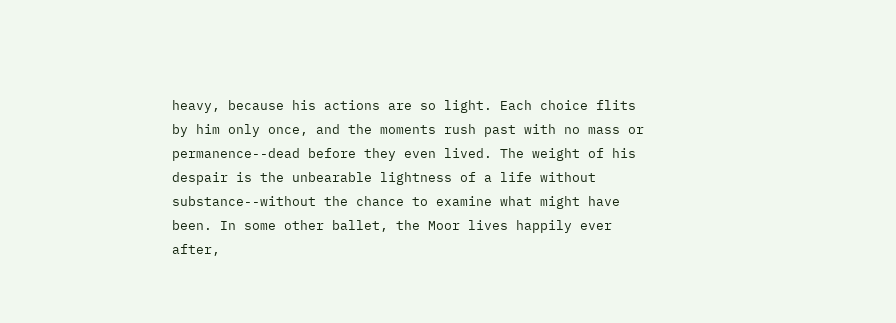heavy, because his actions are so light. Each choice flits by him only once, and the moments rush past with no mass or permanence--dead before they even lived. The weight of his despair is the unbearable lightness of a life without substance--without the chance to examine what might have been. In some other ballet, the Moor lives happily ever after,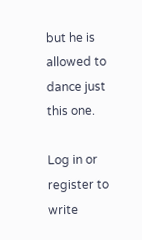but he is allowed to dance just this one.

Log in or register to write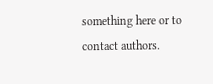something here or to contact authors.